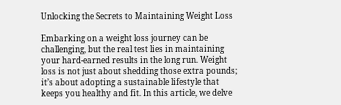Unlocking the Secrets to Maintaining Weight Loss

Embarking on a weight loss journey can be challenging, but the real test lies in maintaining your hard-earned results in the long run. Weight loss is not just about shedding those extra pounds; it’s about adopting a sustainable lifestyle that keeps you healthy and fit. In this article, we delve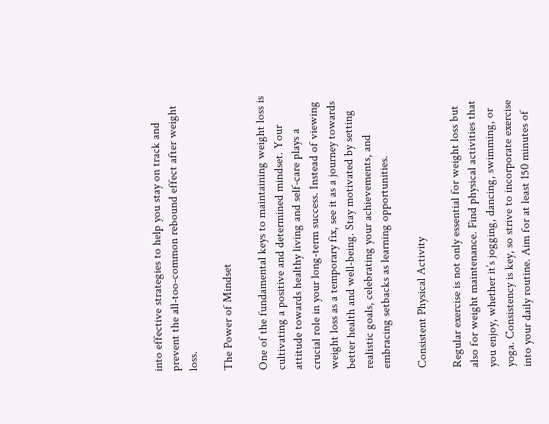into effective strategies to help you stay on track and prevent the all-too-common rebound effect after weight loss.

The Power of Mindset

One of the fundamental keys to maintaining weight loss is cultivating a positive and determined mindset. Your attitude towards healthy living and self-care plays a crucial role in your long-term success. Instead of viewing weight loss as a temporary fix, see it as a journey towards better health and well-being. Stay motivated by setting realistic goals, celebrating your achievements, and embracing setbacks as learning opportunities.

Consistent Physical Activity

Regular exercise is not only essential for weight loss but also for weight maintenance. Find physical activities that you enjoy, whether it’s jogging, dancing, swimming, or yoga. Consistency is key, so strive to incorporate exercise into your daily routine. Aim for at least 150 minutes of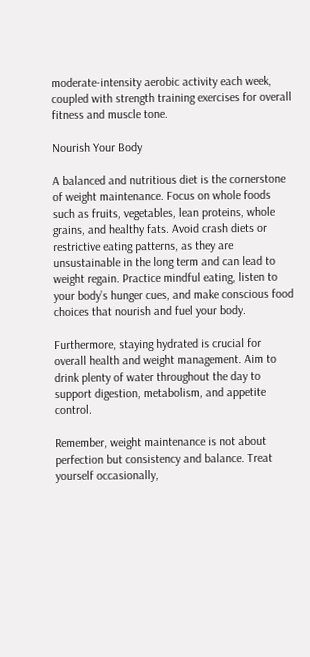moderate-intensity aerobic activity each week, coupled with strength training exercises for overall fitness and muscle tone.

Nourish Your Body

A balanced and nutritious diet is the cornerstone of weight maintenance. Focus on whole foods such as fruits, vegetables, lean proteins, whole grains, and healthy fats. Avoid crash diets or restrictive eating patterns, as they are unsustainable in the long term and can lead to weight regain. Practice mindful eating, listen to your body’s hunger cues, and make conscious food choices that nourish and fuel your body.

Furthermore, staying hydrated is crucial for overall health and weight management. Aim to drink plenty of water throughout the day to support digestion, metabolism, and appetite control.

Remember, weight maintenance is not about perfection but consistency and balance. Treat yourself occasionally,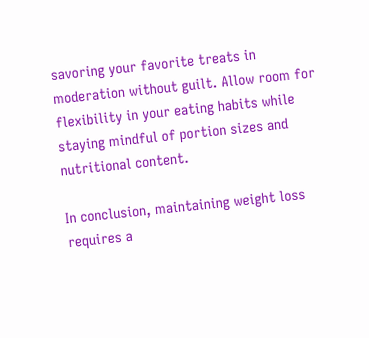savoring your favorite treats in moderation without guilt. Allow room for flexibility in your eating habits while staying mindful of portion sizes and nutritional content.

In conclusion, maintaining weight loss requires a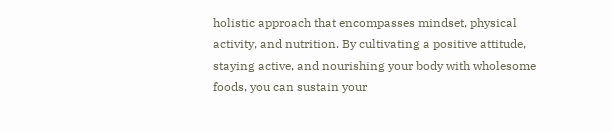holistic approach that encompasses mindset, physical activity, and nutrition. By cultivating a positive attitude, staying active, and nourishing your body with wholesome foods, you can sustain your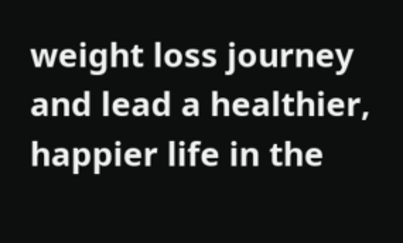weight loss journey and lead a healthier, happier life in the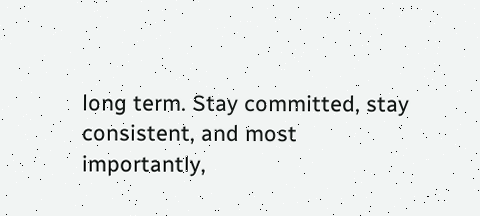long term. Stay committed, stay consistent, and most importantly,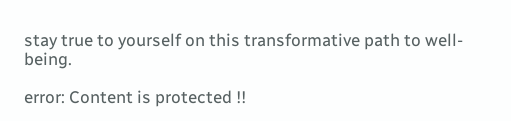stay true to yourself on this transformative path to well-being.

error: Content is protected !!